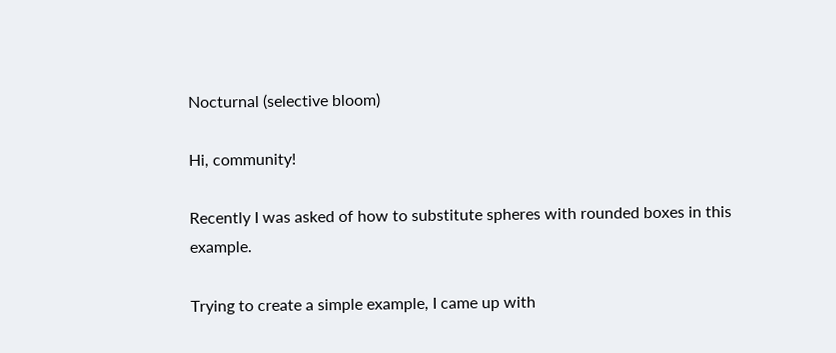Nocturnal (selective bloom)

Hi, community!

Recently I was asked of how to substitute spheres with rounded boxes in this example.

Trying to create a simple example, I came up with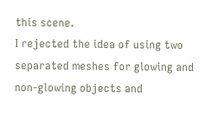this scene.
I rejected the idea of using two separated meshes for glowing and non-glowing objects and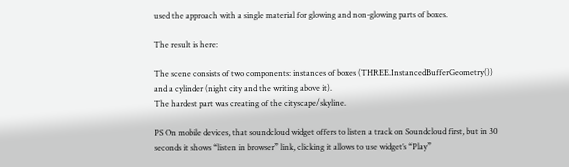used the approach with a single material for glowing and non-glowing parts of boxes.

The result is here:

The scene consists of two components: instances of boxes (THREE.InstancedBufferGeometry()) and a cylinder (night city and the writing above it).
The hardest part was creating of the cityscape/skyline.

PS On mobile devices, that soundcloud widget offers to listen a track on Soundcloud first, but in 30 seconds it shows “listen in browser” link, clicking it allows to use widget’s “Play”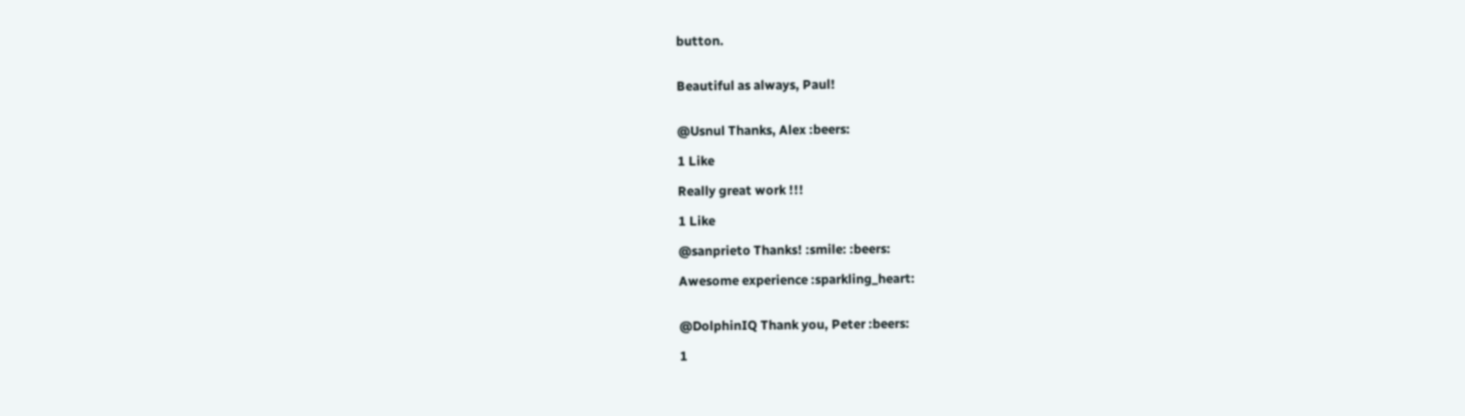button.


Beautiful as always, Paul!


@Usnul Thanks, Alex :beers:

1 Like

Really great work !!!

1 Like

@sanprieto Thanks! :smile: :beers:

Awesome experience :sparkling_heart:


@DolphinIQ Thank you, Peter :beers:

1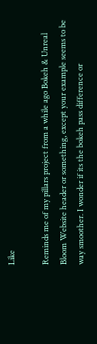Like

Reminds me of my pillars project from a while ago Bokeh & Unreal Bloom Website header or something, except your example seems to be way smoother. I wonder if its the bokeh pass difference or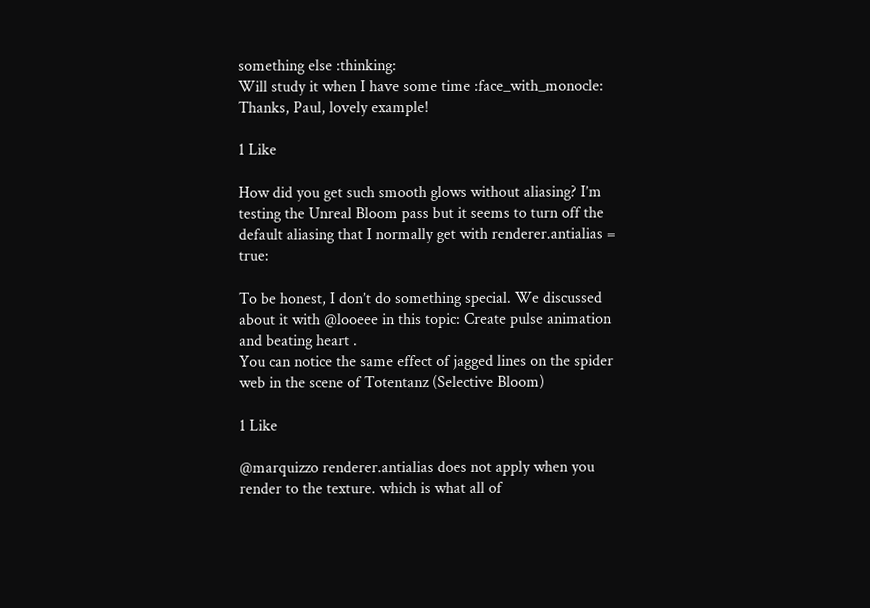something else :thinking:
Will study it when I have some time :face_with_monocle:
Thanks, Paul, lovely example!

1 Like

How did you get such smooth glows without aliasing? I’m testing the Unreal Bloom pass but it seems to turn off the default aliasing that I normally get with renderer.antialias = true:

To be honest, I don’t do something special. We discussed about it with @looeee in this topic: Create pulse animation and beating heart .
You can notice the same effect of jagged lines on the spider web in the scene of Totentanz (Selective Bloom)

1 Like

@marquizzo renderer.antialias does not apply when you render to the texture. which is what all of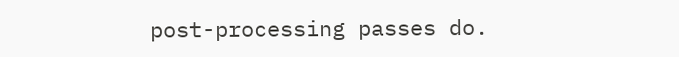post-processing passes do.